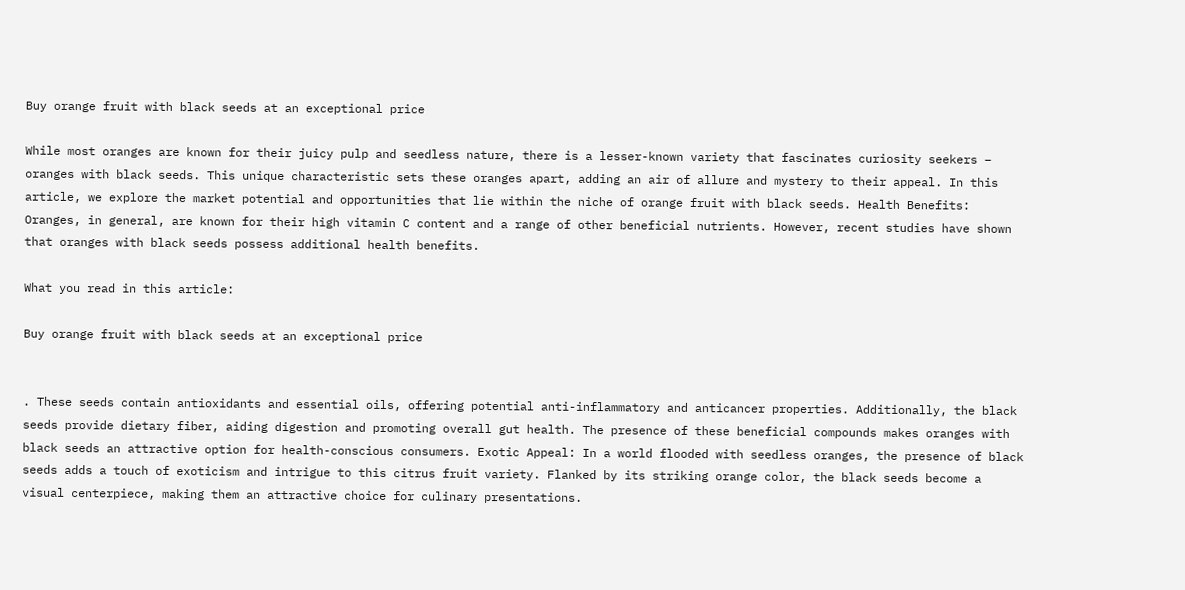Buy orange fruit with black seeds at an exceptional price

While most oranges are known for their juicy pulp and seedless nature, there is a lesser-known variety that fascinates curiosity seekers – oranges with black seeds. This unique characteristic sets these oranges apart, adding an air of allure and mystery to their appeal. In this article, we explore the market potential and opportunities that lie within the niche of orange fruit with black seeds. Health Benefits: Oranges, in general, are known for their high vitamin C content and a range of other beneficial nutrients. However, recent studies have shown that oranges with black seeds possess additional health benefits.

What you read in this article:

Buy orange fruit with black seeds at an exceptional price


. These seeds contain antioxidants and essential oils, offering potential anti-inflammatory and anticancer properties. Additionally, the black seeds provide dietary fiber, aiding digestion and promoting overall gut health. The presence of these beneficial compounds makes oranges with black seeds an attractive option for health-conscious consumers. Exotic Appeal: In a world flooded with seedless oranges, the presence of black seeds adds a touch of exoticism and intrigue to this citrus fruit variety. Flanked by its striking orange color, the black seeds become a visual centerpiece, making them an attractive choice for culinary presentations.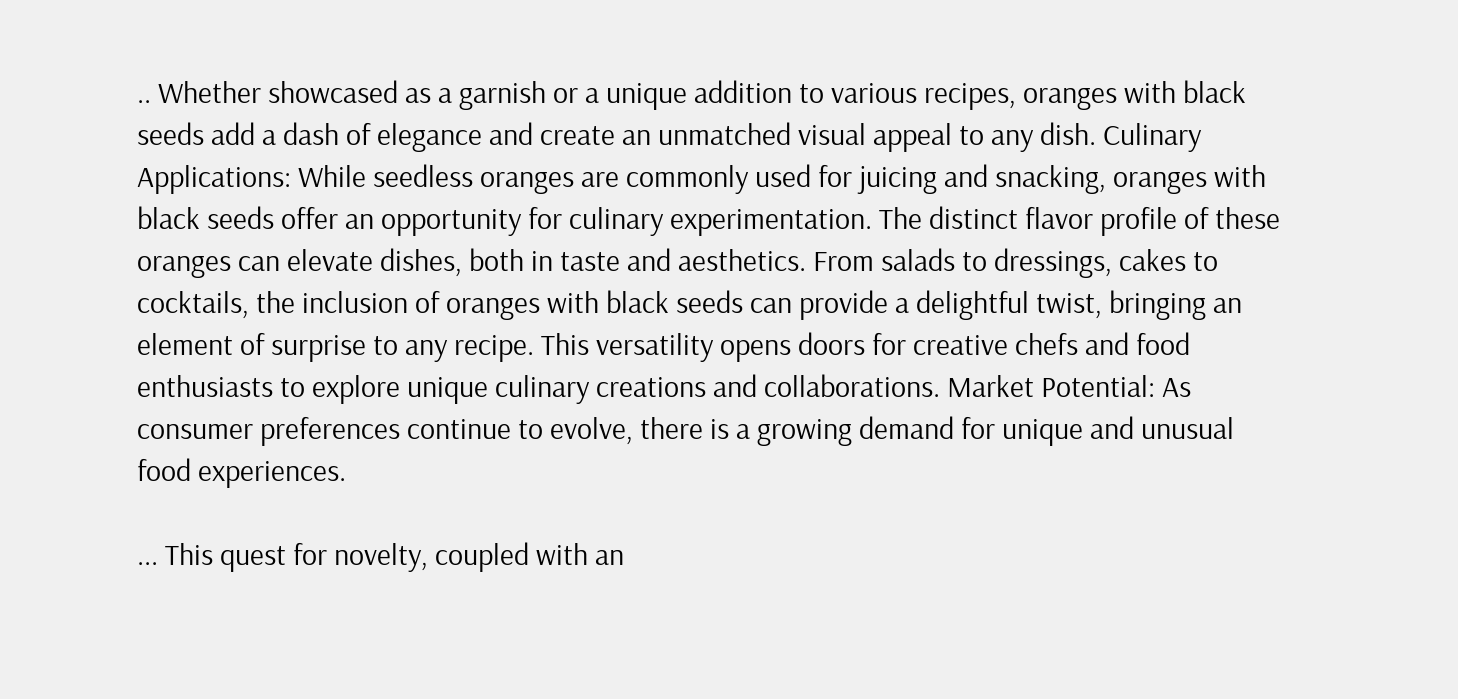.. Whether showcased as a garnish or a unique addition to various recipes, oranges with black seeds add a dash of elegance and create an unmatched visual appeal to any dish. Culinary Applications: While seedless oranges are commonly used for juicing and snacking, oranges with black seeds offer an opportunity for culinary experimentation. The distinct flavor profile of these oranges can elevate dishes, both in taste and aesthetics. From salads to dressings, cakes to cocktails, the inclusion of oranges with black seeds can provide a delightful twist, bringing an element of surprise to any recipe. This versatility opens doors for creative chefs and food enthusiasts to explore unique culinary creations and collaborations. Market Potential: As consumer preferences continue to evolve, there is a growing demand for unique and unusual food experiences.

... This quest for novelty, coupled with an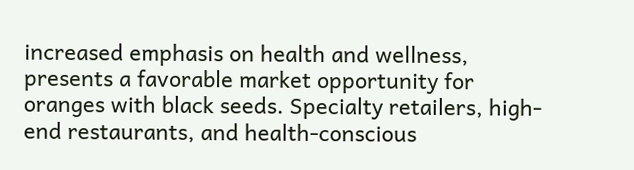increased emphasis on health and wellness, presents a favorable market opportunity for oranges with black seeds. Specialty retailers, high-end restaurants, and health-conscious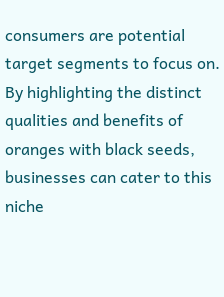consumers are potential target segments to focus on. By highlighting the distinct qualities and benefits of oranges with black seeds, businesses can cater to this niche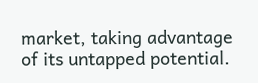market, taking advantage of its untapped potential.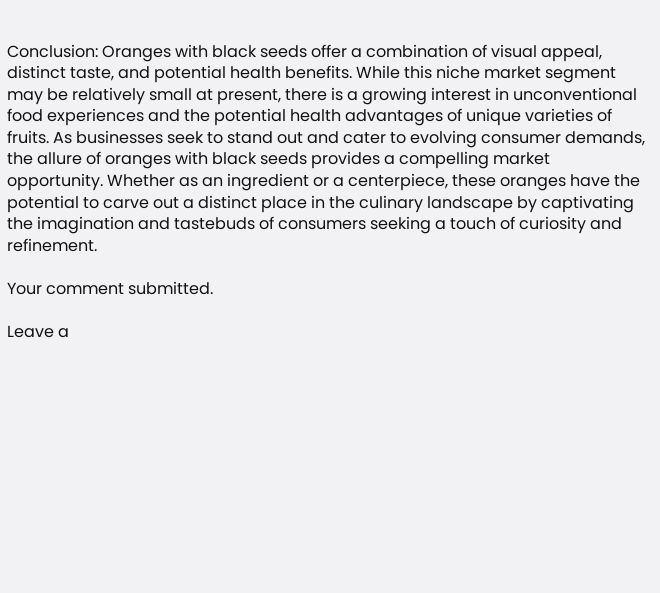Conclusion: Oranges with black seeds offer a combination of visual appeal, distinct taste, and potential health benefits. While this niche market segment may be relatively small at present, there is a growing interest in unconventional food experiences and the potential health advantages of unique varieties of fruits. As businesses seek to stand out and cater to evolving consumer demands, the allure of oranges with black seeds provides a compelling market opportunity. Whether as an ingredient or a centerpiece, these oranges have the potential to carve out a distinct place in the culinary landscape by captivating the imagination and tastebuds of consumers seeking a touch of curiosity and refinement.

Your comment submitted.

Leave a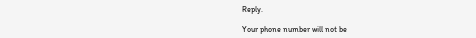Reply.

Your phone number will not be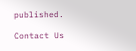published.

Contact Us